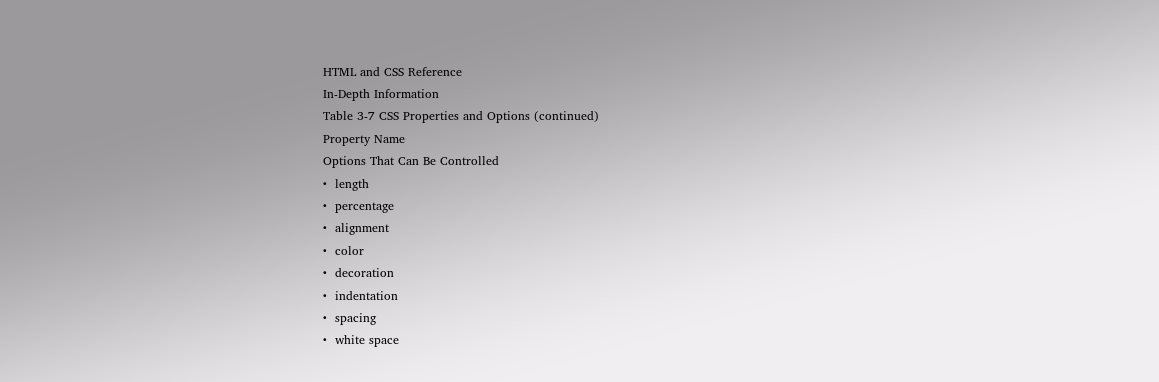HTML and CSS Reference
In-Depth Information
Table 3-7 CSS Properties and Options (continued)
Property Name
Options That Can Be Controlled
•  length
•  percentage
•  alignment
•  color
•  decoration
•  indentation
•  spacing
•  white space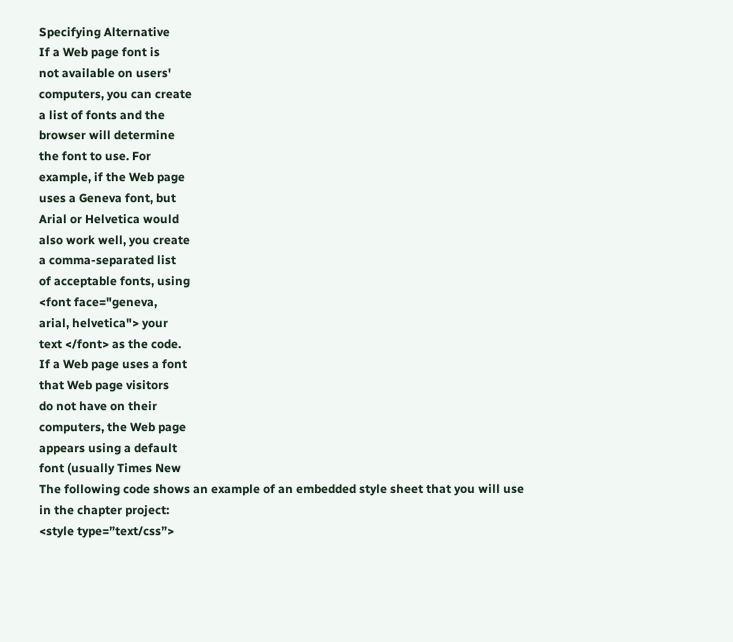Specifying Alternative
If a Web page font is
not available on users'
computers, you can create
a list of fonts and the
browser will determine
the font to use. For
example, if the Web page
uses a Geneva font, but
Arial or Helvetica would
also work well, you create
a comma-separated list
of acceptable fonts, using
<font face="geneva,
arial, helvetica"> your
text </font> as the code.
If a Web page uses a font
that Web page visitors
do not have on their
computers, the Web page
appears using a default
font (usually Times New
The following code shows an example of an embedded style sheet that you will use
in the chapter project:
<style type=”text/css”>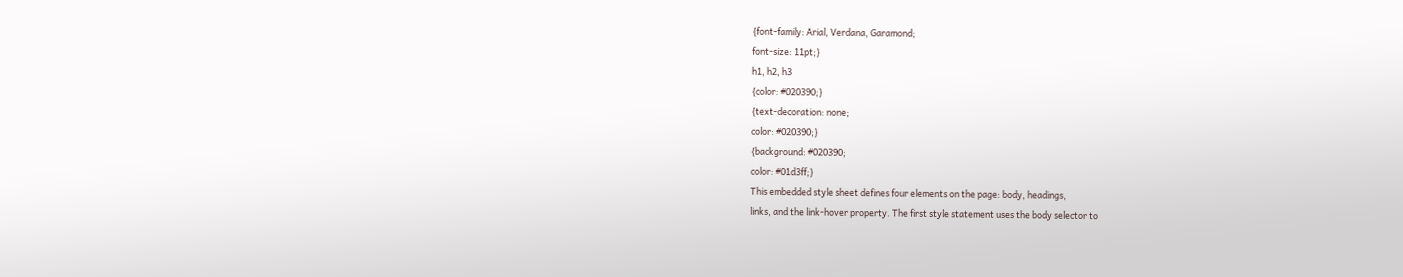{font-family: Arial, Verdana, Garamond;
font-size: 11pt;}
h1, h2, h3
{color: #020390;}
{text-decoration: none;
color: #020390;}
{background: #020390;
color: #01d3ff;}
This embedded style sheet defines four elements on the page: body, headings,
links, and the link-hover property. The first style statement uses the body selector to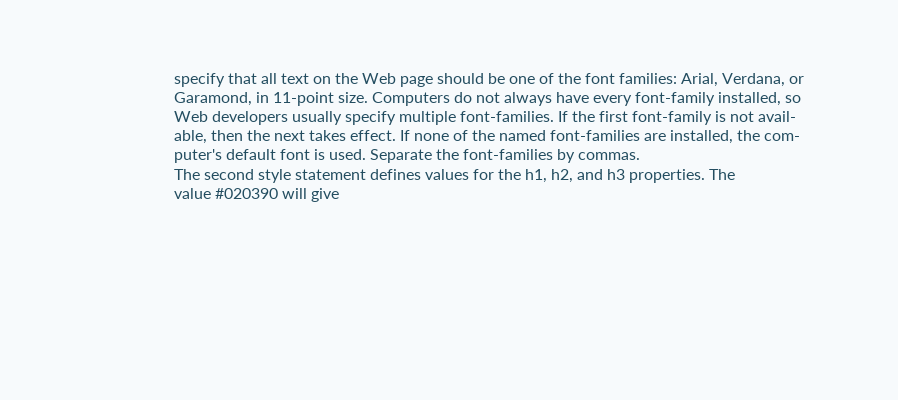specify that all text on the Web page should be one of the font families: Arial, Verdana, or
Garamond, in 11-point size. Computers do not always have every font-family installed, so
Web developers usually specify multiple font-families. If the first font-family is not avail-
able, then the next takes effect. If none of the named font-families are installed, the com-
puter's default font is used. Separate the font-families by commas.
The second style statement defines values for the h1, h2, and h3 properties. The
value #020390 will give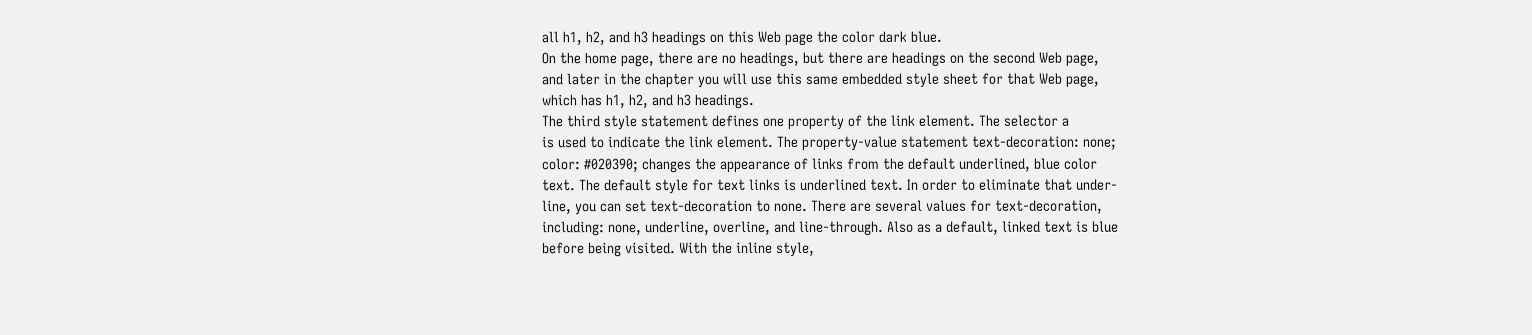all h1, h2, and h3 headings on this Web page the color dark blue.
On the home page, there are no headings, but there are headings on the second Web page,
and later in the chapter you will use this same embedded style sheet for that Web page,
which has h1, h2, and h3 headings.
The third style statement defines one property of the link element. The selector a
is used to indicate the link element. The property-value statement text-decoration: none;
color: #020390; changes the appearance of links from the default underlined, blue color
text. The default style for text links is underlined text. In order to eliminate that under-
line, you can set text-decoration to none. There are several values for text-decoration,
including: none, underline, overline, and line-through. Also as a default, linked text is blue
before being visited. With the inline style,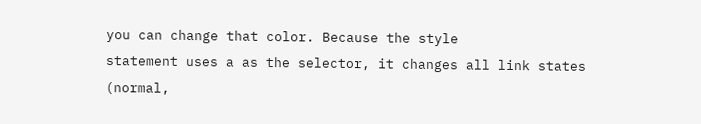you can change that color. Because the style
statement uses a as the selector, it changes all link states (normal,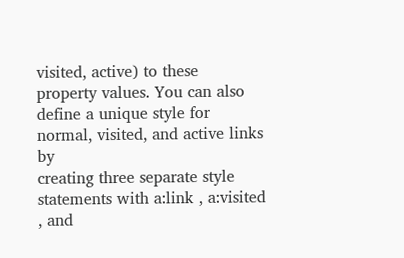visited, active) to these
property values. You can also define a unique style for normal, visited, and active links by
creating three separate style statements with a:link , a:visited , and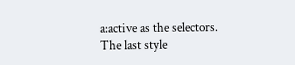a:active as the selectors.
The last style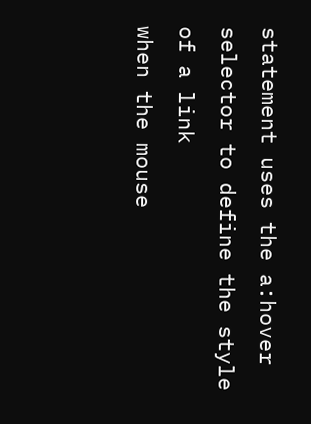statement uses the a:hover selector to define the style of a link
when the mouse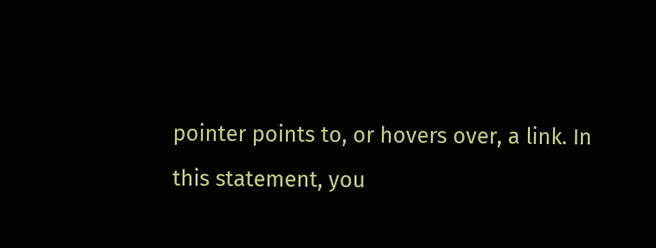pointer points to, or hovers over, a link. In this statement, you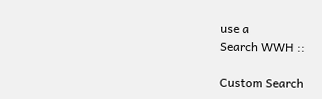use a
Search WWH ::

Custom Search